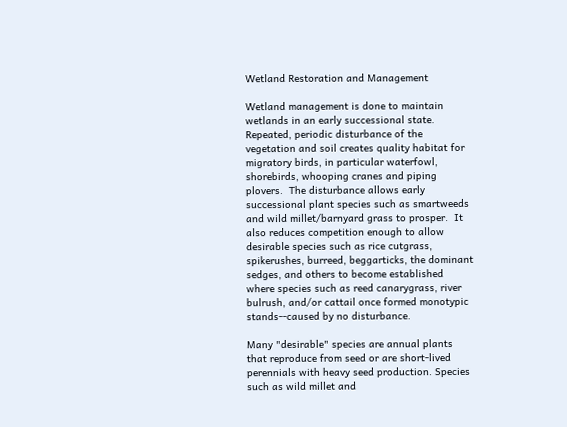Wetland Restoration and Management

Wetland management is done to maintain wetlands in an early successional state.  Repeated, periodic disturbance of the vegetation and soil creates quality habitat for migratory birds, in particular waterfowl, shorebirds, whooping cranes and piping plovers.  The disturbance allows early successional plant species such as smartweeds  and wild millet/barnyard grass to prosper.  It also reduces competition enough to allow desirable species such as rice cutgrass, spikerushes, burreed, beggarticks, the dominant sedges, and others to become established where species such as reed canarygrass, river bulrush, and/or cattail once formed monotypic stands--caused by no disturbance.

Many "desirable" species are annual plants that reproduce from seed or are short-lived perennials with heavy seed production. Species such as wild millet and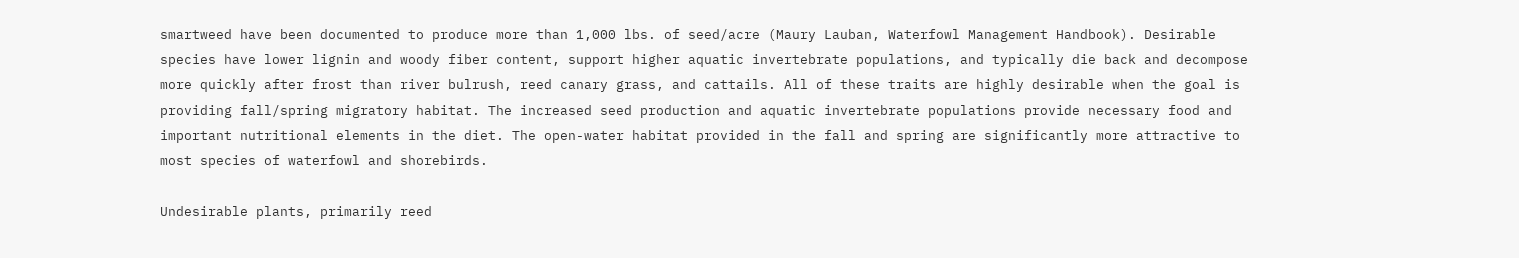smartweed have been documented to produce more than 1,000 lbs. of seed/acre (Maury Lauban, Waterfowl Management Handbook). Desirable species have lower lignin and woody fiber content, support higher aquatic invertebrate populations, and typically die back and decompose more quickly after frost than river bulrush, reed canary grass, and cattails. All of these traits are highly desirable when the goal is providing fall/spring migratory habitat. The increased seed production and aquatic invertebrate populations provide necessary food and important nutritional elements in the diet. The open-water habitat provided in the fall and spring are significantly more attractive to most species of waterfowl and shorebirds.

Undesirable plants, primarily reed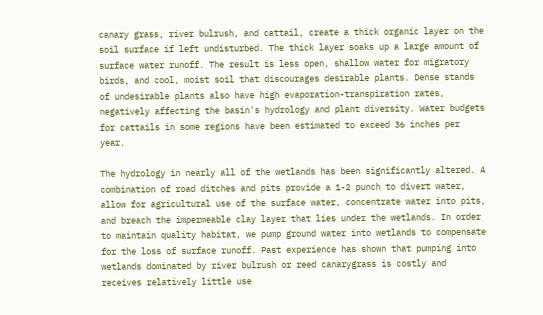canary grass, river bulrush, and cattail, create a thick organic layer on the soil surface if left undisturbed. The thick layer soaks up a large amount of surface water runoff. The result is less open, shallow water for migratory birds, and cool, moist soil that discourages desirable plants. Dense stands of undesirable plants also have high evaporation-transpiration rates, negatively affecting the basin's hydrology and plant diversity. Water budgets for cattails in some regions have been estimated to exceed 36 inches per year.

The hydrology in nearly all of the wetlands has been significantly altered. A combination of road ditches and pits provide a 1-2 punch to divert water, allow for agricultural use of the surface water, concentrate water into pits, and breach the impermeable clay layer that lies under the wetlands. In order to maintain quality habitat, we pump ground water into wetlands to compensate for the loss of surface runoff. Past experience has shown that pumping into wetlands dominated by river bulrush or reed canarygrass is costly and receives relatively little use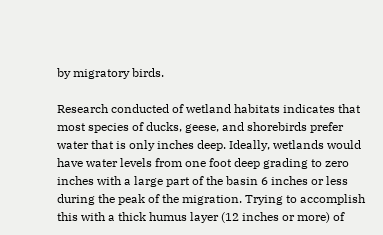by migratory birds.

Research conducted of wetland habitats indicates that most species of ducks, geese, and shorebirds prefer water that is only inches deep. Ideally, wetlands would have water levels from one foot deep grading to zero inches with a large part of the basin 6 inches or less during the peak of the migration. Trying to accomplish this with a thick humus layer (12 inches or more) of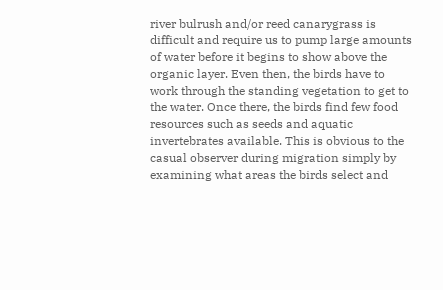river bulrush and/or reed canarygrass is difficult and require us to pump large amounts of water before it begins to show above the organic layer. Even then, the birds have to work through the standing vegetation to get to the water. Once there, the birds find few food resources such as seeds and aquatic invertebrates available. This is obvious to the casual observer during migration simply by examining what areas the birds select and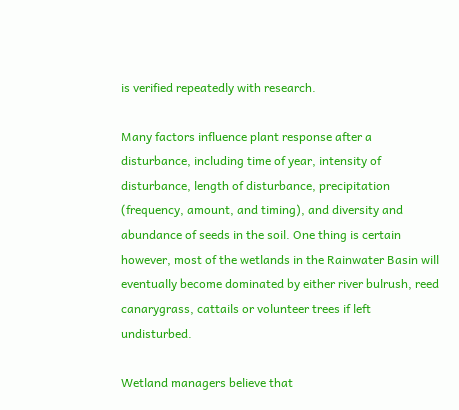is verified repeatedly with research.

Many factors influence plant response after a disturbance, including time of year, intensity of disturbance, length of disturbance, precipitation (frequency, amount, and timing), and diversity and abundance of seeds in the soil. One thing is certain however, most of the wetlands in the Rainwater Basin will eventually become dominated by either river bulrush, reed canarygrass, cattails or volunteer trees if left undisturbed.

Wetland managers believe that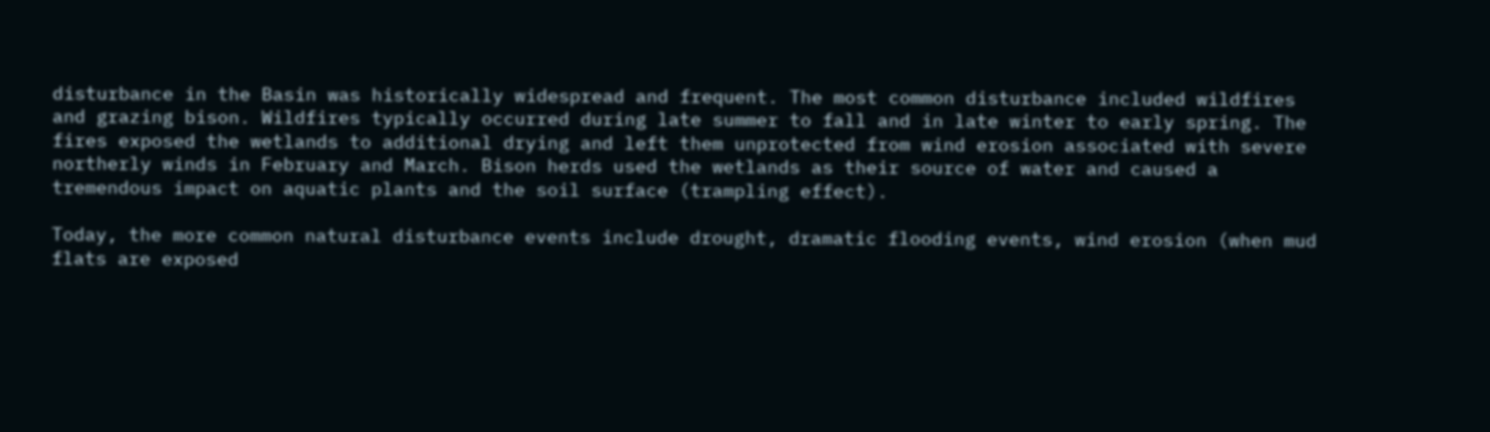disturbance in the Basin was historically widespread and frequent. The most common disturbance included wildfires and grazing bison. Wildfires typically occurred during late summer to fall and in late winter to early spring. The fires exposed the wetlands to additional drying and left them unprotected from wind erosion associated with severe northerly winds in February and March. Bison herds used the wetlands as their source of water and caused a tremendous impact on aquatic plants and the soil surface (trampling effect).

Today, the more common natural disturbance events include drought, dramatic flooding events, wind erosion (when mud flats are exposed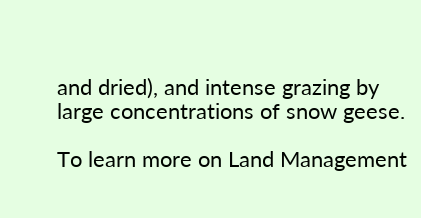and dried), and intense grazing by large concentrations of snow geese.

To learn more on Land Management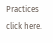Practices click here.